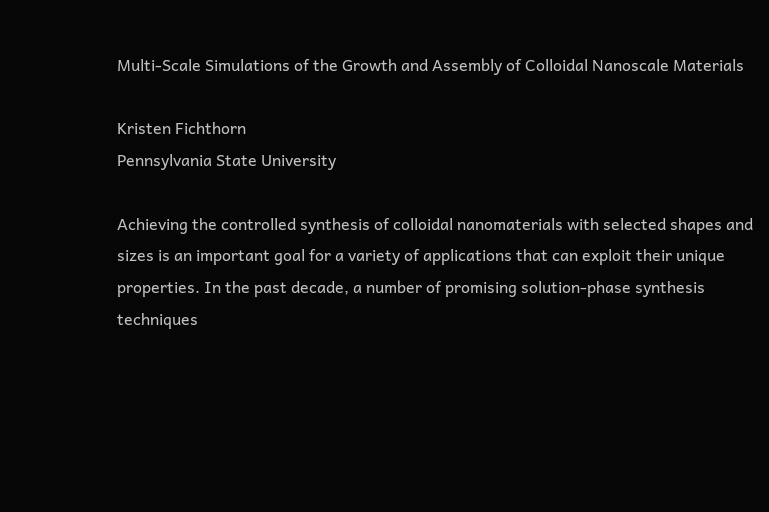Multi-Scale Simulations of the Growth and Assembly of Colloidal Nanoscale Materials

Kristen Fichthorn
Pennsylvania State University

Achieving the controlled synthesis of colloidal nanomaterials with selected shapes and sizes is an important goal for a variety of applications that can exploit their unique properties. In the past decade, a number of promising solution-phase synthesis techniques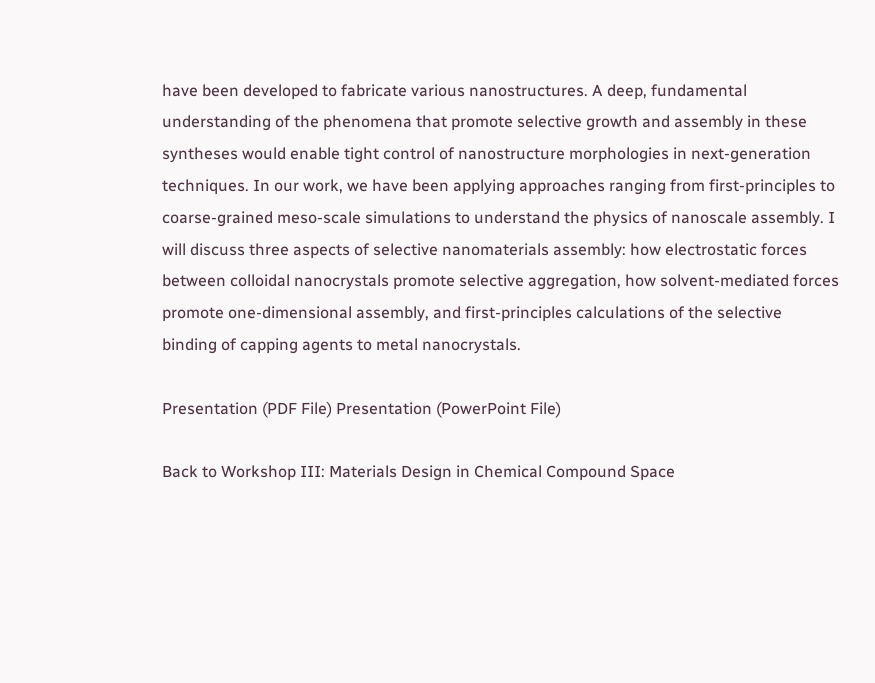have been developed to fabricate various nanostructures. A deep, fundamental understanding of the phenomena that promote selective growth and assembly in these syntheses would enable tight control of nanostructure morphologies in next-generation techniques. In our work, we have been applying approaches ranging from first-principles to coarse-grained meso-scale simulations to understand the physics of nanoscale assembly. I will discuss three aspects of selective nanomaterials assembly: how electrostatic forces between colloidal nanocrystals promote selective aggregation, how solvent-mediated forces promote one-dimensional assembly, and first-principles calculations of the selective binding of capping agents to metal nanocrystals.

Presentation (PDF File) Presentation (PowerPoint File)

Back to Workshop III: Materials Design in Chemical Compound Space